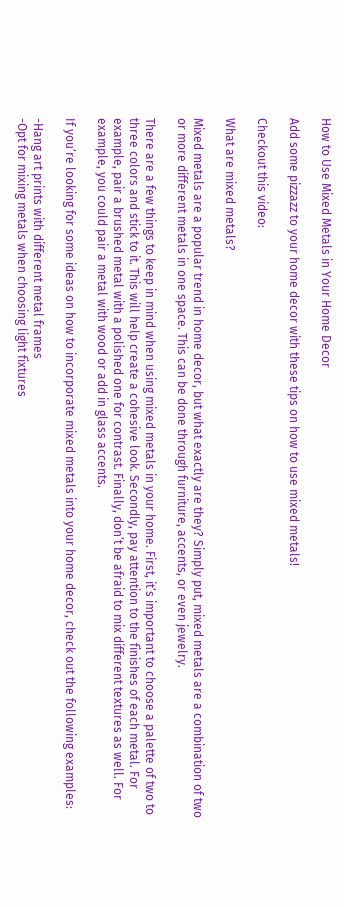How to Use Mixed Metals in Your Home Decor

Add some pizzazz to your home decor with these tips on how to use mixed metals!

Checkout this video:

What are mixed metals?

Mixed metals are a popular trend in home decor, but what exactly are they? Simply put, mixed metals are a combination of two or more different metals in one space. This can be done through furniture, accents, or even jewelry.

There are a few things to keep in mind when using mixed metals in your home. First, it’s important to choose a palette of two to three colors and stick to it. This will help create a cohesive look. Secondly, pay attention to the finishes of each metal. For example, pair a brushed metal with a polished one for contrast. Finally, don’t be afraid to mix different textures as well. For example, you could pair a metal with wood or add in glass accents.

If you’re looking for some ideas on how to incorporate mixed metals into your home decor, check out the following examples:

-Hang art prints with different metal frames
-Opt for mixing metals when choosing light fixtures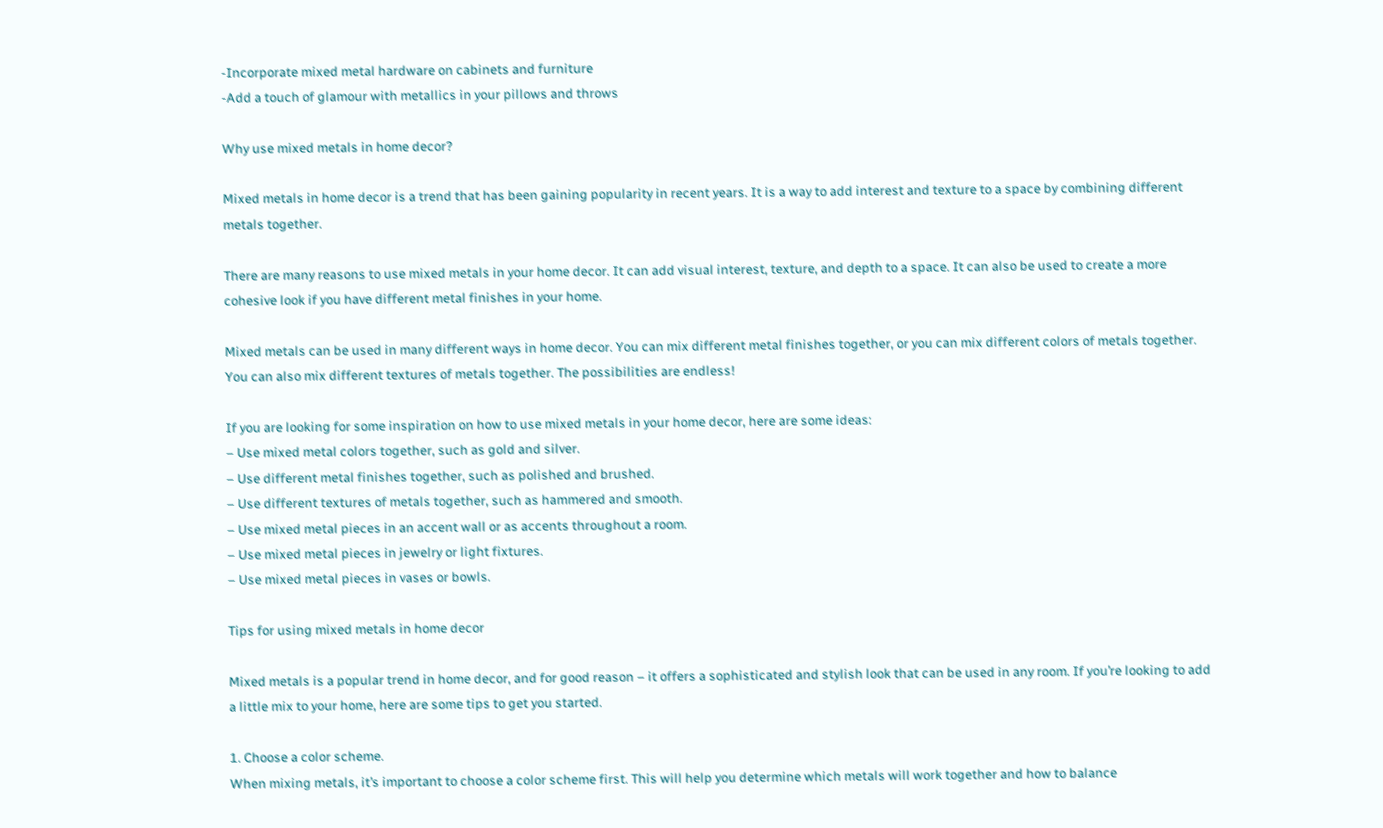-Incorporate mixed metal hardware on cabinets and furniture
-Add a touch of glamour with metallics in your pillows and throws

Why use mixed metals in home decor?

Mixed metals in home decor is a trend that has been gaining popularity in recent years. It is a way to add interest and texture to a space by combining different metals together.

There are many reasons to use mixed metals in your home decor. It can add visual interest, texture, and depth to a space. It can also be used to create a more cohesive look if you have different metal finishes in your home.

Mixed metals can be used in many different ways in home decor. You can mix different metal finishes together, or you can mix different colors of metals together. You can also mix different textures of metals together. The possibilities are endless!

If you are looking for some inspiration on how to use mixed metals in your home decor, here are some ideas:
– Use mixed metal colors together, such as gold and silver.
– Use different metal finishes together, such as polished and brushed.
– Use different textures of metals together, such as hammered and smooth.
– Use mixed metal pieces in an accent wall or as accents throughout a room.
– Use mixed metal pieces in jewelry or light fixtures.
– Use mixed metal pieces in vases or bowls.

Tips for using mixed metals in home decor

Mixed metals is a popular trend in home decor, and for good reason – it offers a sophisticated and stylish look that can be used in any room. If you’re looking to add a little mix to your home, here are some tips to get you started.

1. Choose a color scheme.
When mixing metals, it’s important to choose a color scheme first. This will help you determine which metals will work together and how to balance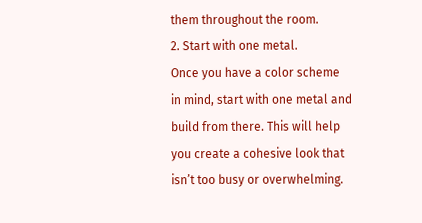them throughout the room.
2. Start with one metal.
Once you have a color scheme in mind, start with one metal and build from there. This will help you create a cohesive look that isn’t too busy or overwhelming.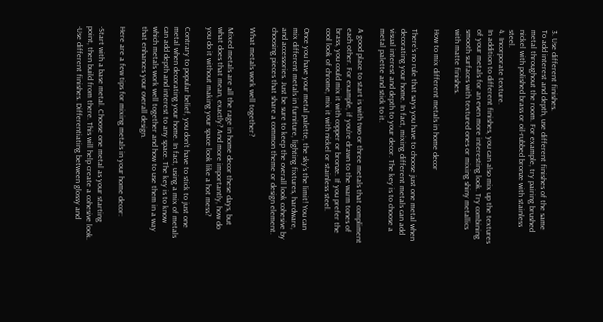3. Use different finishes.
To add interest and depth, use different finishes of the same metal throughout the room. For example, try pairing brushed nickel with polished brass or oil-rubbed bronze with stainless steel.
4. Incorporate texture.
In addition to different finishes, you can also mix up the textures of your metals for an even more interesting look. Try combining smooth surfaces with textured ones or mixing shiny metallics with matte finishes.

How to mix different metals in home decor

There’s no rule that says you have to choose just one metal when decorating your home. In fact, mixing different metals can add visual interest and depth to your decor. The key is to choose a metal palette and stick to it.

A good place to start is with two or three metals that compliment each other. For example, if you’re drawn to the warm tones of brass, you could mix it with copper or bronze. If you prefer the cool look of chrome, mix it with nickel or stainless steel.

Once you have your metal palette, the sky’s the limit! You can mix different metals in furniture, lighting fixtures, hardware, and accessories. Just be sure to keep the overall look cohesive by choosing pieces that share a common theme or design element.

What metals work well together?

Mixed metals are all the rage in home decor these days, but what does that mean, exactly? And more importantly, how do you do it without making your space look like a hot mess?

Contrary to popular belief, you don’t have to stick to just one metal when decorating your home. In fact, using a mix of metals can add depth and interest to any space. The key is to know which metals work well together and how to use them in a way that enhances your overall design.

Here are a few tips for mixing metals in your home decor:

-Start with a base metal. Choose one metal as your starting point, then build from there. This will help create a cohesive look.
-Use different finishes. Differentiating between glossy and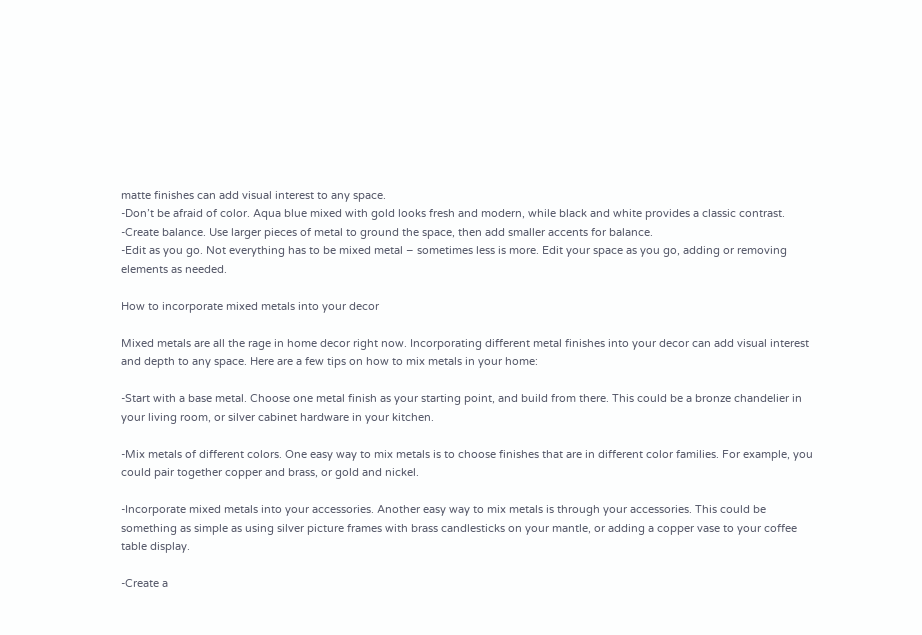matte finishes can add visual interest to any space.
-Don’t be afraid of color. Aqua blue mixed with gold looks fresh and modern, while black and white provides a classic contrast.
-Create balance. Use larger pieces of metal to ground the space, then add smaller accents for balance.
-Edit as you go. Not everything has to be mixed metal – sometimes less is more. Edit your space as you go, adding or removing elements as needed.

How to incorporate mixed metals into your decor

Mixed metals are all the rage in home decor right now. Incorporating different metal finishes into your decor can add visual interest and depth to any space. Here are a few tips on how to mix metals in your home:

-Start with a base metal. Choose one metal finish as your starting point, and build from there. This could be a bronze chandelier in your living room, or silver cabinet hardware in your kitchen.

-Mix metals of different colors. One easy way to mix metals is to choose finishes that are in different color families. For example, you could pair together copper and brass, or gold and nickel.

-Incorporate mixed metals into your accessories. Another easy way to mix metals is through your accessories. This could be something as simple as using silver picture frames with brass candlesticks on your mantle, or adding a copper vase to your coffee table display.

-Create a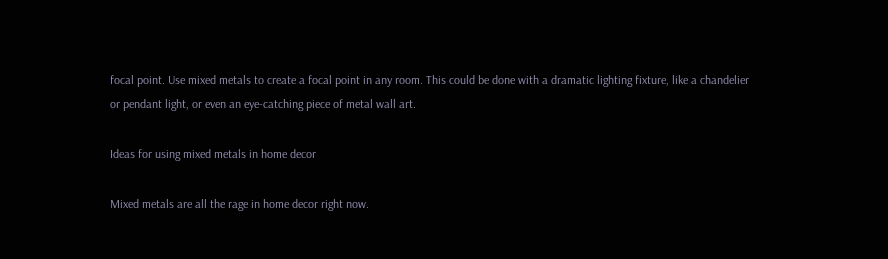focal point. Use mixed metals to create a focal point in any room. This could be done with a dramatic lighting fixture, like a chandelier or pendant light, or even an eye-catching piece of metal wall art.

Ideas for using mixed metals in home decor

Mixed metals are all the rage in home decor right now.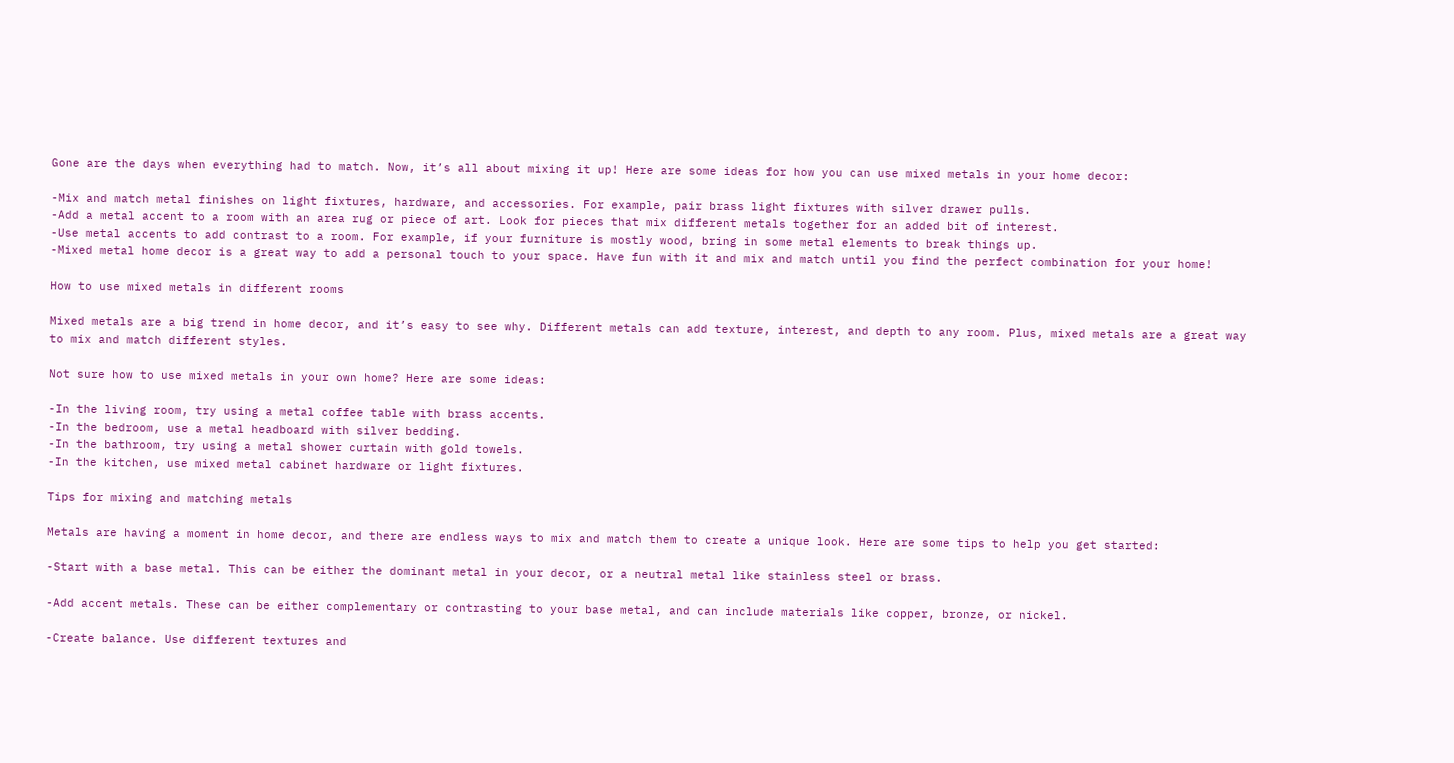Gone are the days when everything had to match. Now, it’s all about mixing it up! Here are some ideas for how you can use mixed metals in your home decor:

-Mix and match metal finishes on light fixtures, hardware, and accessories. For example, pair brass light fixtures with silver drawer pulls.
-Add a metal accent to a room with an area rug or piece of art. Look for pieces that mix different metals together for an added bit of interest.
-Use metal accents to add contrast to a room. For example, if your furniture is mostly wood, bring in some metal elements to break things up.
-Mixed metal home decor is a great way to add a personal touch to your space. Have fun with it and mix and match until you find the perfect combination for your home!

How to use mixed metals in different rooms

Mixed metals are a big trend in home decor, and it’s easy to see why. Different metals can add texture, interest, and depth to any room. Plus, mixed metals are a great way to mix and match different styles.

Not sure how to use mixed metals in your own home? Here are some ideas:

-In the living room, try using a metal coffee table with brass accents.
-In the bedroom, use a metal headboard with silver bedding.
-In the bathroom, try using a metal shower curtain with gold towels.
-In the kitchen, use mixed metal cabinet hardware or light fixtures.

Tips for mixing and matching metals

Metals are having a moment in home decor, and there are endless ways to mix and match them to create a unique look. Here are some tips to help you get started:

-Start with a base metal. This can be either the dominant metal in your decor, or a neutral metal like stainless steel or brass.

-Add accent metals. These can be either complementary or contrasting to your base metal, and can include materials like copper, bronze, or nickel.

-Create balance. Use different textures and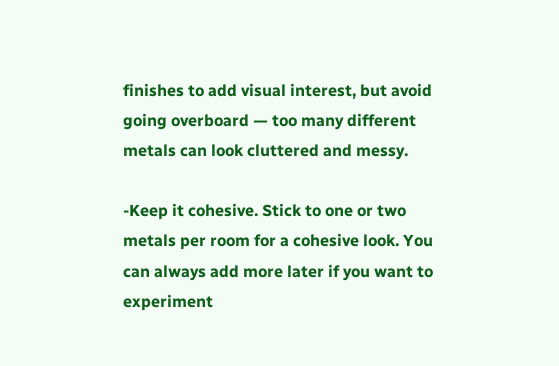finishes to add visual interest, but avoid going overboard — too many different metals can look cluttered and messy.

-Keep it cohesive. Stick to one or two metals per room for a cohesive look. You can always add more later if you want to experiment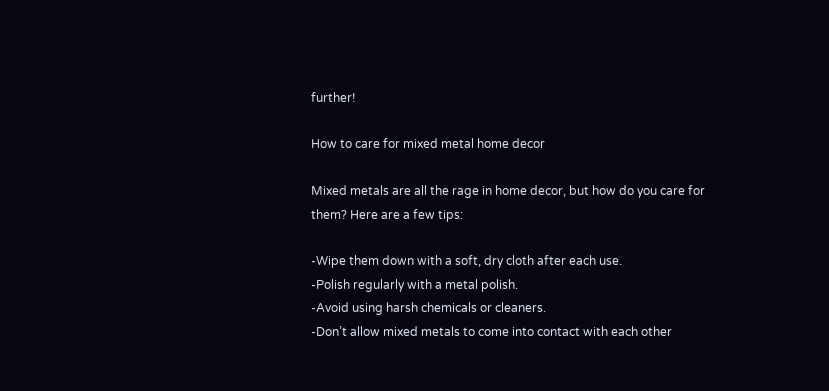further!

How to care for mixed metal home decor

Mixed metals are all the rage in home decor, but how do you care for them? Here are a few tips:

-Wipe them down with a soft, dry cloth after each use.
-Polish regularly with a metal polish.
-Avoid using harsh chemicals or cleaners.
-Don’t allow mixed metals to come into contact with each other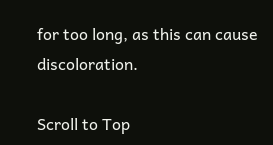for too long, as this can cause discoloration.

Scroll to Top